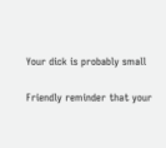Your dick is probably small

Friendly reminder that your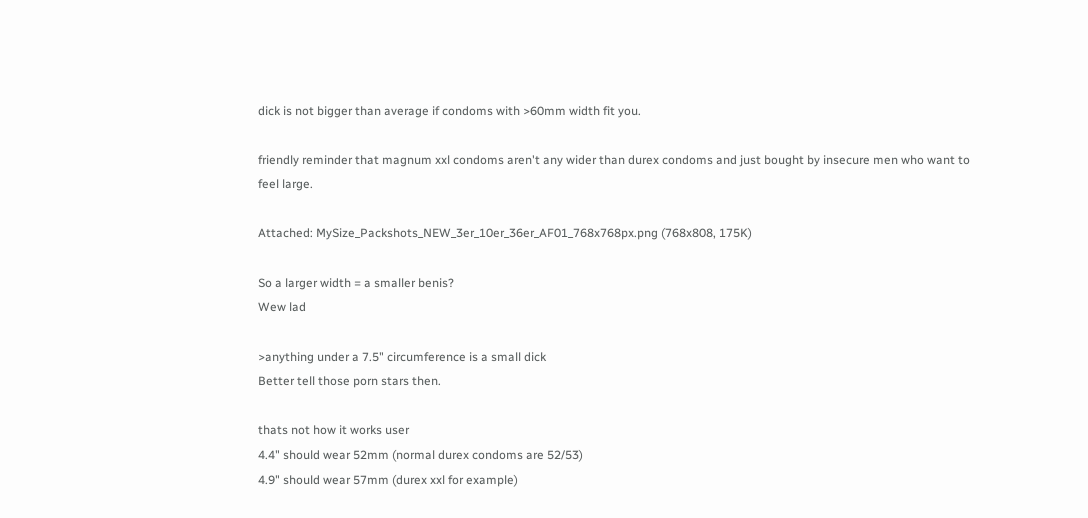dick is not bigger than average if condoms with >60mm width fit you.

friendly reminder that magnum xxl condoms aren't any wider than durex condoms and just bought by insecure men who want to feel large.

Attached: MySize_Packshots_NEW_3er_10er_36er_AF01_768x768px.png (768x808, 175K)

So a larger width = a smaller benis?
Wew lad

>anything under a 7.5" circumference is a small dick
Better tell those porn stars then.

thats not how it works user
4.4" should wear 52mm (normal durex condoms are 52/53)
4.9" should wear 57mm (durex xxl for example)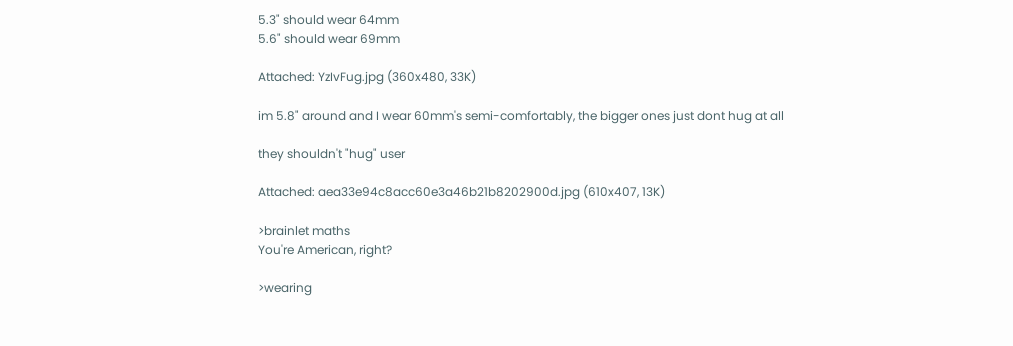5.3" should wear 64mm
5.6" should wear 69mm

Attached: YzIvFug.jpg (360x480, 33K)

im 5.8" around and I wear 60mm's semi-comfortably, the bigger ones just dont hug at all

they shouldn't "hug" user

Attached: aea33e94c8acc60e3a46b21b8202900d.jpg (610x407, 13K)

>brainlet maths
You're American, right?

>wearing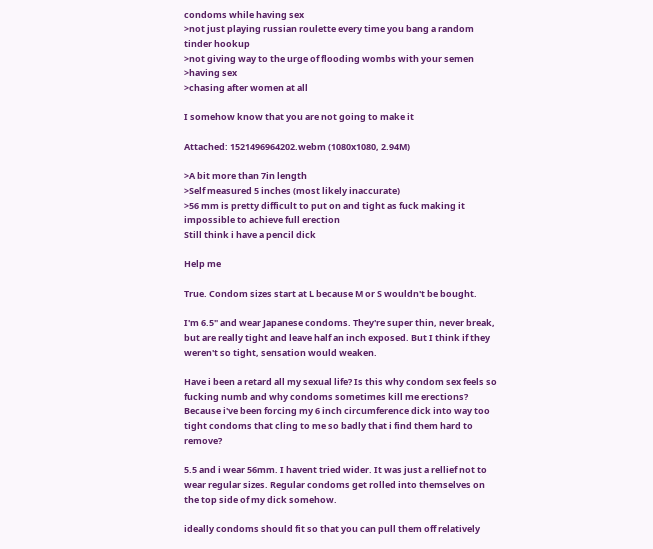condoms while having sex
>not just playing russian roulette every time you bang a random tinder hookup
>not giving way to the urge of flooding wombs with your semen
>having sex
>chasing after women at all

I somehow know that you are not going to make it

Attached: 1521496964202.webm (1080x1080, 2.94M)

>A bit more than 7in length
>Self measured 5 inches (most likely inaccurate)
>56 mm is pretty difficult to put on and tight as fuck making it impossible to achieve full erection
Still think i have a pencil dick

Help me

True. Condom sizes start at L because M or S wouldn't be bought.

I'm 6.5" and wear Japanese condoms. They're super thin, never break, but are really tight and leave half an inch exposed. But I think if they weren't so tight, sensation would weaken.

Have i been a retard all my sexual life? Is this why condom sex feels so fucking numb and why condoms sometimes kill me erections? Because i've been forcing my 6 inch circumference dick into way too tight condoms that cling to me so badly that i find them hard to remove?

5.5 and i wear 56mm. I havent tried wider. It was just a rellief not to wear regular sizes. Regular condoms get rolled into themselves on the top side of my dick somehow.

ideally condoms should fit so that you can pull them off relatively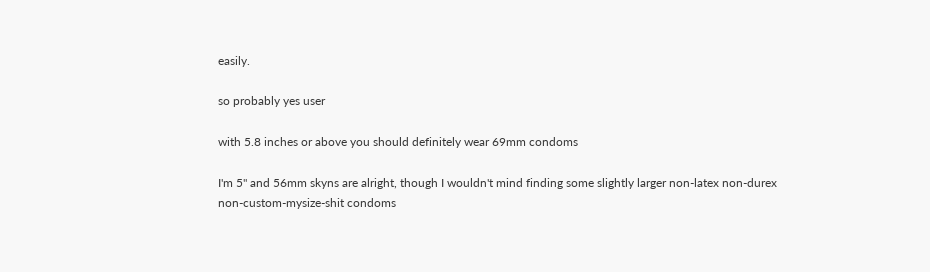easily.

so probably yes user

with 5.8 inches or above you should definitely wear 69mm condoms

I'm 5" and 56mm skyns are alright, though I wouldn't mind finding some slightly larger non-latex non-durex non-custom-mysize-shit condoms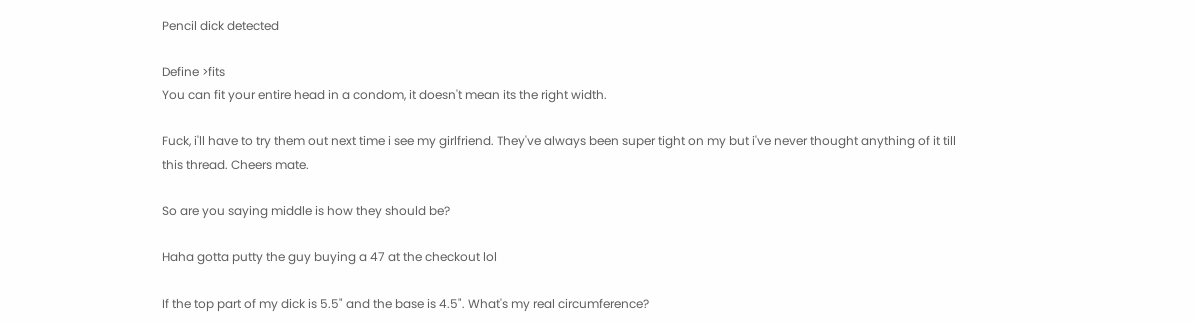Pencil dick detected

Define >fits
You can fit your entire head in a condom, it doesn't mean its the right width.

Fuck, i'll have to try them out next time i see my girlfriend. They've always been super tight on my but i've never thought anything of it till this thread. Cheers mate.

So are you saying middle is how they should be?

Haha gotta putty the guy buying a 47 at the checkout lol

If the top part of my dick is 5.5" and the base is 4.5". What's my real circumference?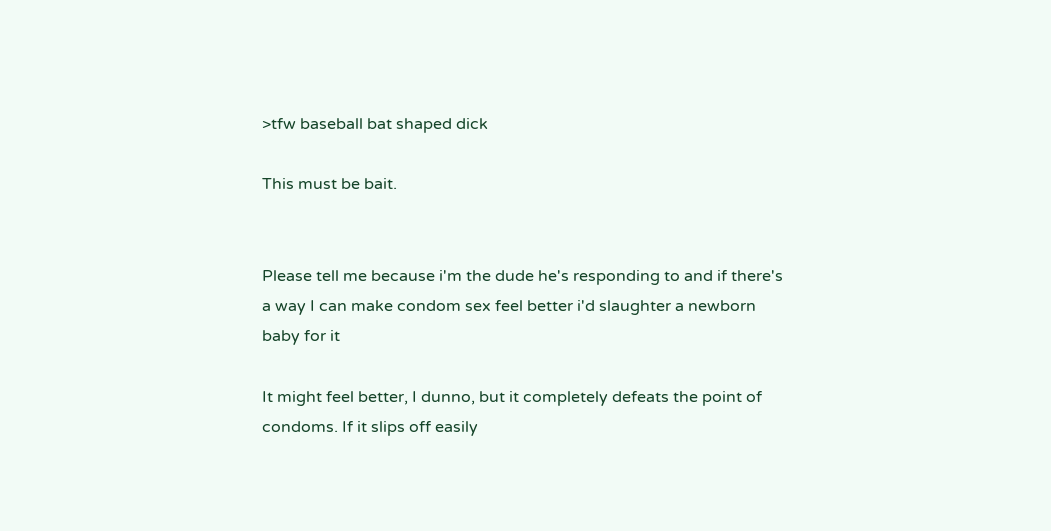>tfw baseball bat shaped dick

This must be bait.


Please tell me because i'm the dude he's responding to and if there's a way I can make condom sex feel better i'd slaughter a newborn baby for it

It might feel better, I dunno, but it completely defeats the point of condoms. If it slips off easily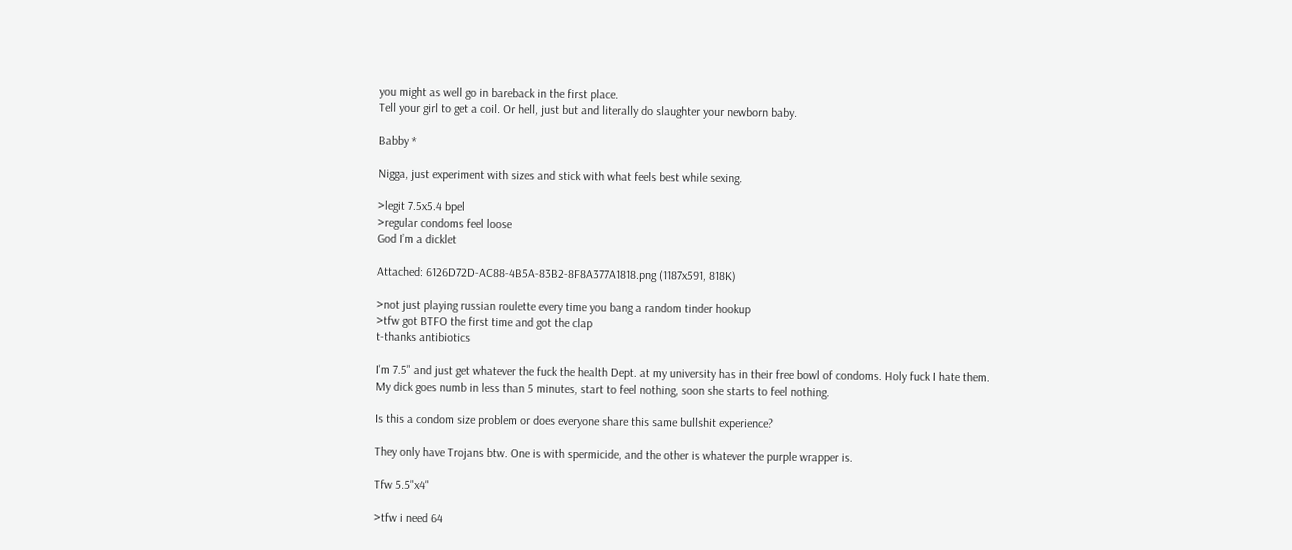you might as well go in bareback in the first place.
Tell your girl to get a coil. Or hell, just but and literally do slaughter your newborn baby.

Babby *

Nigga, just experiment with sizes and stick with what feels best while sexing.

>legit 7.5x5.4 bpel
>regular condoms feel loose
God I’m a dicklet

Attached: 6126D72D-AC88-4B5A-83B2-8F8A377A1818.png (1187x591, 818K)

>not just playing russian roulette every time you bang a random tinder hookup
>tfw got BTFO the first time and got the clap
t-thanks antibiotics

I'm 7.5" and just get whatever the fuck the health Dept. at my university has in their free bowl of condoms. Holy fuck I hate them. My dick goes numb in less than 5 minutes, start to feel nothing, soon she starts to feel nothing.

Is this a condom size problem or does everyone share this same bullshit experience?

They only have Trojans btw. One is with spermicide, and the other is whatever the purple wrapper is.

Tfw 5.5"x4"

>tfw i need 64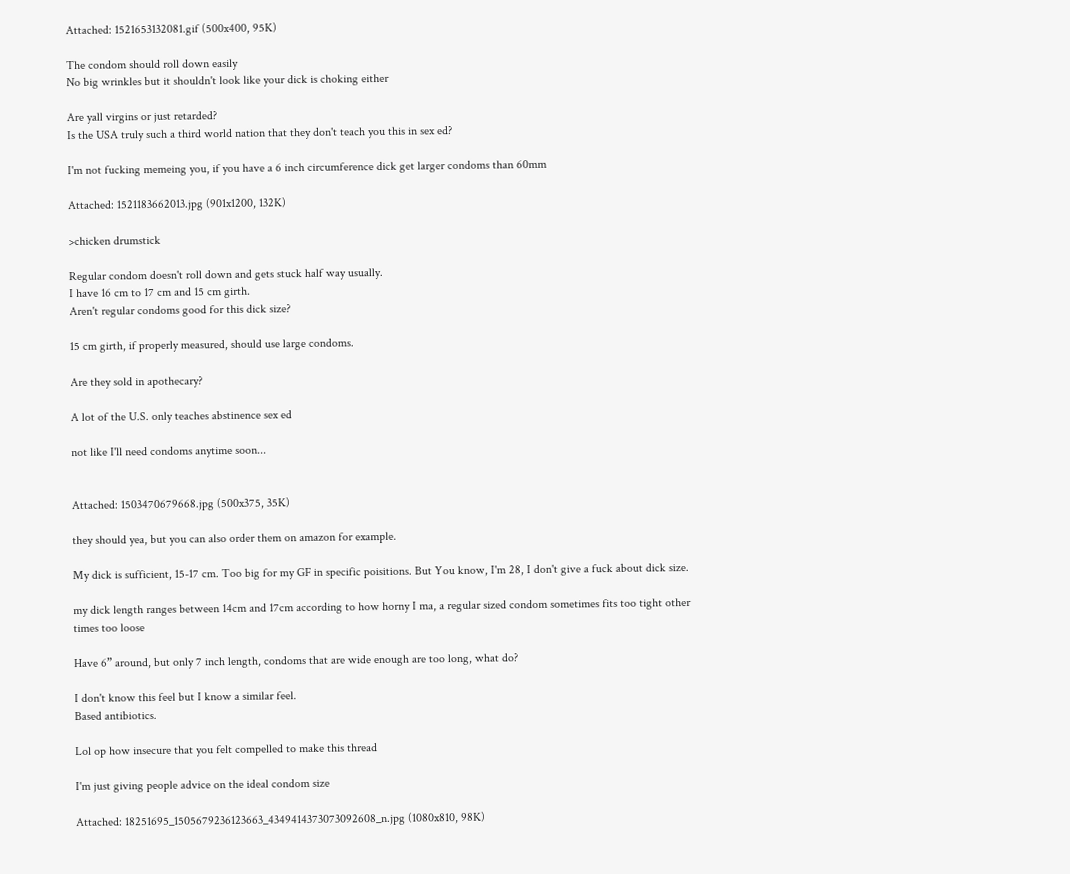Attached: 1521653132081.gif (500x400, 95K)

The condom should roll down easily
No big wrinkles but it shouldn't look like your dick is choking either

Are yall virgins or just retarded?
Is the USA truly such a third world nation that they don't teach you this in sex ed?

I'm not fucking memeing you, if you have a 6 inch circumference dick get larger condoms than 60mm

Attached: 1521183662013.jpg (901x1200, 132K)

>chicken drumstick

Regular condom doesn't roll down and gets stuck half way usually.
I have 16 cm to 17 cm and 15 cm girth.
Aren't regular condoms good for this dick size?

15 cm girth, if properly measured, should use large condoms.

Are they sold in apothecary?

A lot of the U.S. only teaches abstinence sex ed

not like I'll need condoms anytime soon...


Attached: 1503470679668.jpg (500x375, 35K)

they should yea, but you can also order them on amazon for example.

My dick is sufficient, 15-17 cm. Too big for my GF in specific poisitions. But You know, I'm 28, I don't give a fuck about dick size.

my dick length ranges between 14cm and 17cm according to how horny I ma, a regular sized condom sometimes fits too tight other times too loose

Have 6” around, but only 7 inch length, condoms that are wide enough are too long, what do?

I don't know this feel but I know a similar feel.
Based antibiotics.

Lol op how insecure that you felt compelled to make this thread

I'm just giving people advice on the ideal condom size

Attached: 18251695_1505679236123663_4349414373073092608_n.jpg (1080x810, 98K)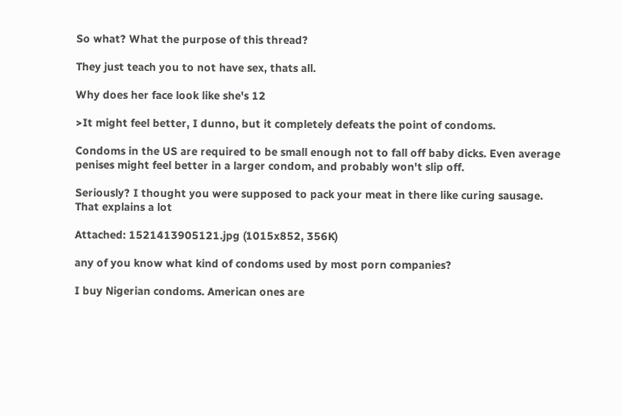So what? What the purpose of this thread?

They just teach you to not have sex, thats all.

Why does her face look like she's 12

>It might feel better, I dunno, but it completely defeats the point of condoms.

Condoms in the US are required to be small enough not to fall off baby dicks. Even average penises might feel better in a larger condom, and probably won't slip off.

Seriously? I thought you were supposed to pack your meat in there like curing sausage. That explains a lot

Attached: 1521413905121.jpg (1015x852, 356K)

any of you know what kind of condoms used by most porn companies?

I buy Nigerian condoms. American ones are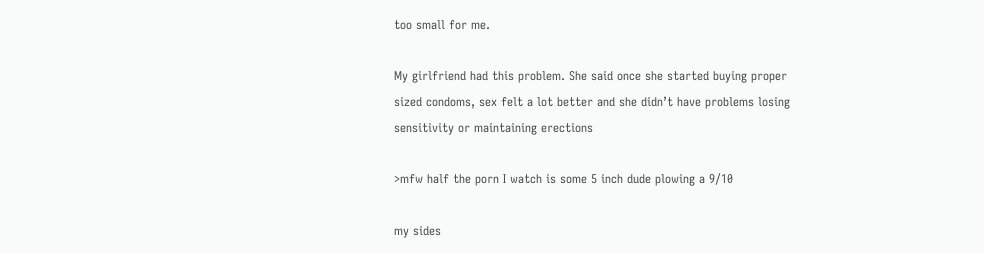too small for me.

My girlfriend had this problem. She said once she started buying proper sized condoms, sex felt a lot better and she didn’t have problems losing sensitivity or maintaining erections

>mfw half the porn I watch is some 5 inch dude plowing a 9/10

my sides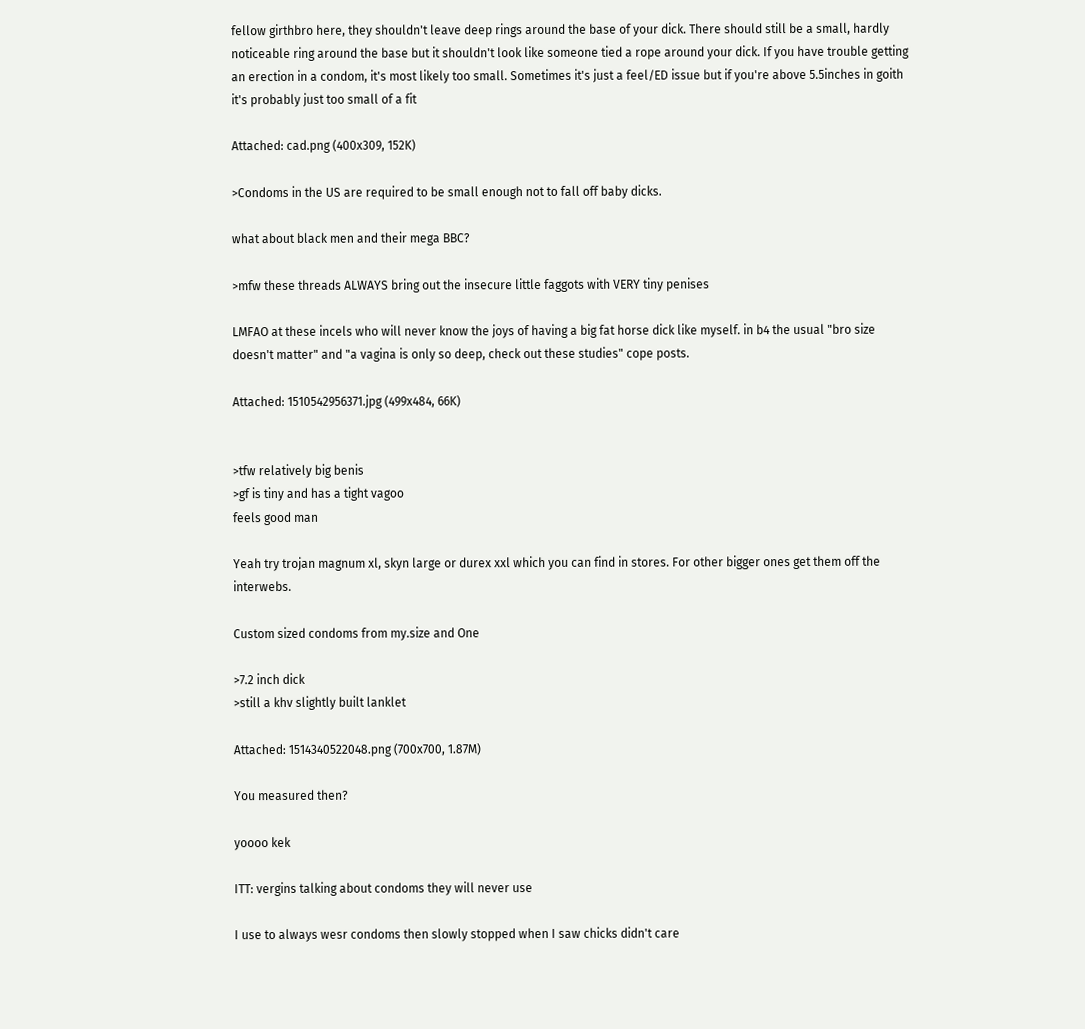fellow girthbro here, they shouldn't leave deep rings around the base of your dick. There should still be a small, hardly noticeable ring around the base but it shouldn't look like someone tied a rope around your dick. If you have trouble getting an erection in a condom, it's most likely too small. Sometimes it's just a feel/ED issue but if you're above 5.5inches in goith it's probably just too small of a fit

Attached: cad.png (400x309, 152K)

>Condoms in the US are required to be small enough not to fall off baby dicks.

what about black men and their mega BBC?

>mfw these threads ALWAYS bring out the insecure little faggots with VERY tiny penises

LMFAO at these incels who will never know the joys of having a big fat horse dick like myself. in b4 the usual "bro size doesn't matter" and "a vagina is only so deep, check out these studies" cope posts.

Attached: 1510542956371.jpg (499x484, 66K)


>tfw relatively big benis
>gf is tiny and has a tight vagoo
feels good man

Yeah try trojan magnum xl, skyn large or durex xxl which you can find in stores. For other bigger ones get them off the interwebs.

Custom sized condoms from my.size and One

>7.2 inch dick
>still a khv slightly built lanklet

Attached: 1514340522048.png (700x700, 1.87M)

You measured then?

yoooo kek

ITT: vergins talking about condoms they will never use

I use to always wesr condoms then slowly stopped when I saw chicks didn't care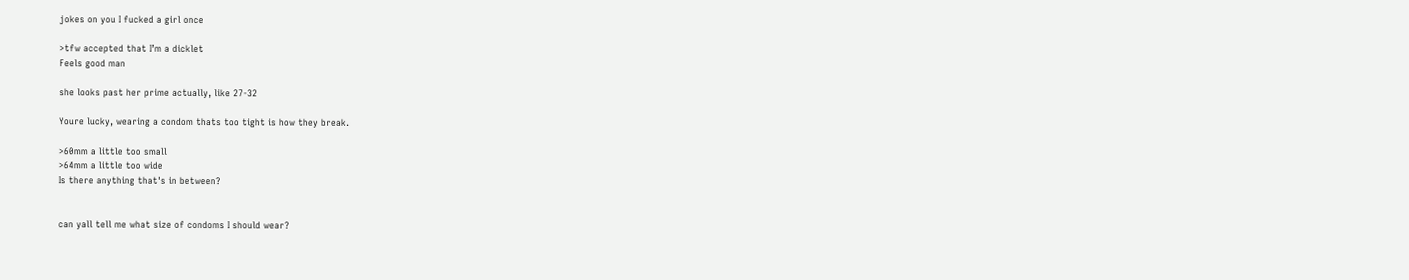jokes on you I fucked a girl once

>tfw accepted that I’m a dicklet
Feels good man

she looks past her prime actually, like 27-32

Youre lucky, wearing a condom thats too tight is how they break.

>60mm a little too small
>64mm a little too wide
Is there anything that's in between?


can yall tell me what size of condoms I should wear?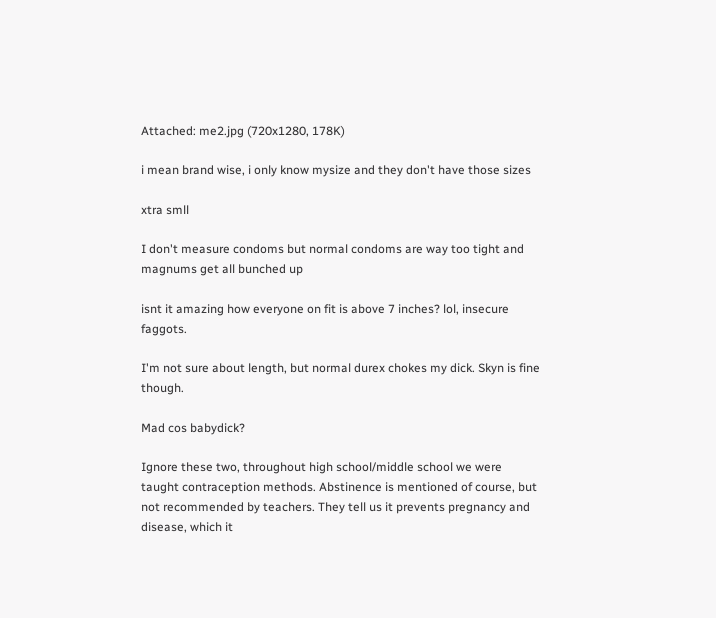Attached: me2.jpg (720x1280, 178K)

i mean brand wise, i only know mysize and they don't have those sizes

xtra smll

I don't measure condoms but normal condoms are way too tight and magnums get all bunched up

isnt it amazing how everyone on fit is above 7 inches? lol, insecure faggots.

I'm not sure about length, but normal durex chokes my dick. Skyn is fine though.

Mad cos babydick?

Ignore these two, throughout high school/middle school we were taught contraception methods. Abstinence is mentioned of course, but not recommended by teachers. They tell us it prevents pregnancy and disease, which it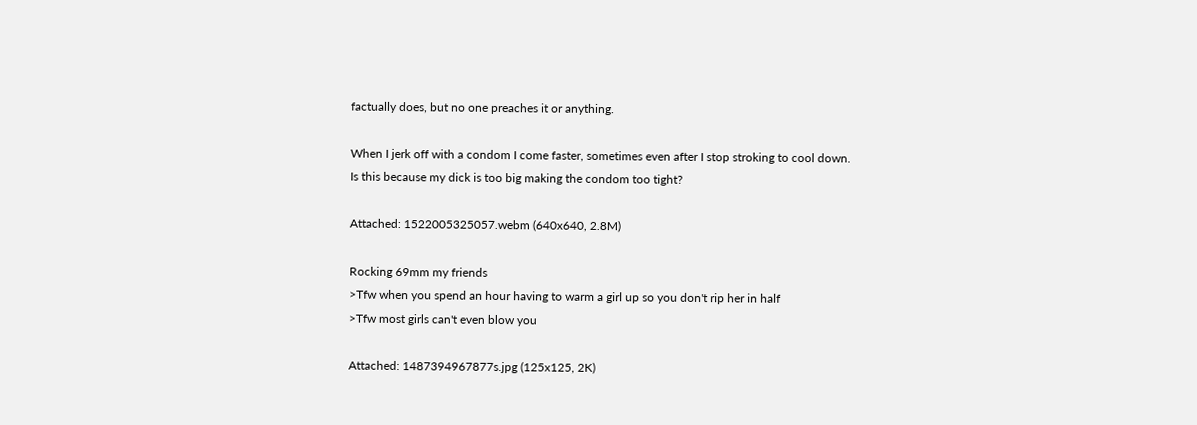factually does, but no one preaches it or anything.

When I jerk off with a condom I come faster, sometimes even after I stop stroking to cool down.
Is this because my dick is too big making the condom too tight?

Attached: 1522005325057.webm (640x640, 2.8M)

Rocking 69mm my friends
>Tfw when you spend an hour having to warm a girl up so you don't rip her in half
>Tfw most girls can't even blow you

Attached: 1487394967877s.jpg (125x125, 2K)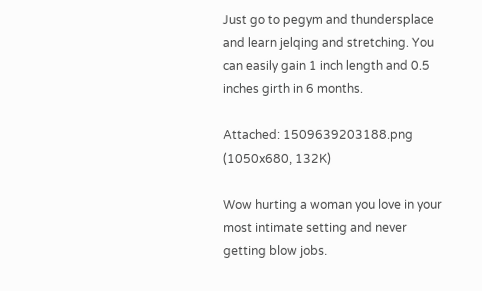Just go to pegym and thundersplace and learn jelqing and stretching. You can easily gain 1 inch length and 0.5 inches girth in 6 months.

Attached: 1509639203188.png (1050x680, 132K)

Wow hurting a woman you love in your most intimate setting and never getting blow jobs.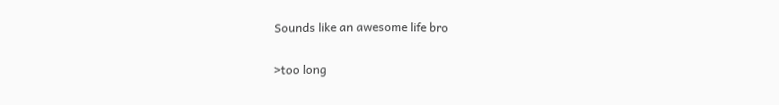Sounds like an awesome life bro

>too long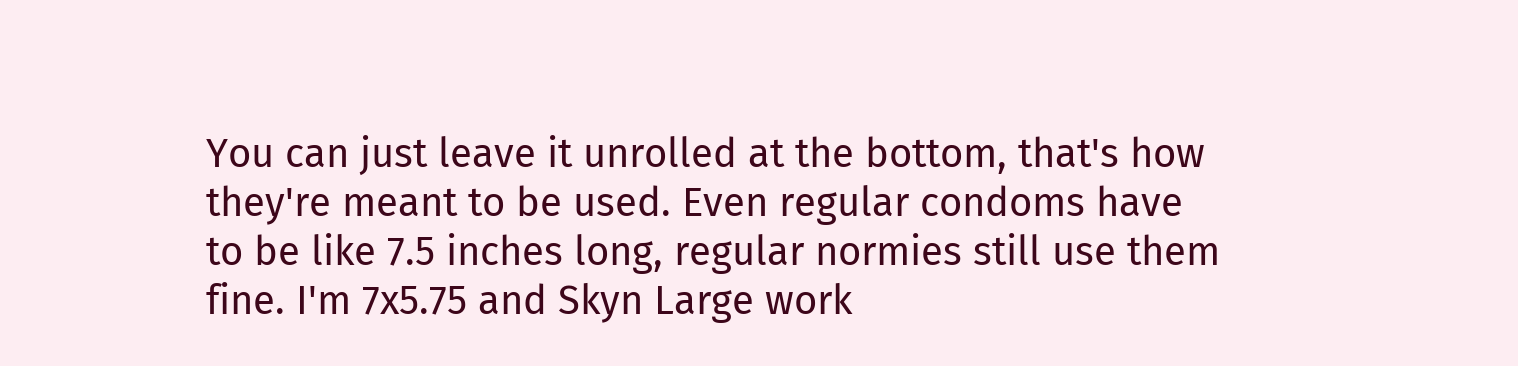You can just leave it unrolled at the bottom, that's how they're meant to be used. Even regular condoms have to be like 7.5 inches long, regular normies still use them fine. I'm 7x5.75 and Skyn Large work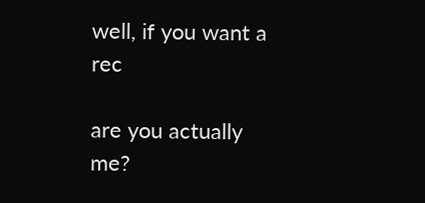well, if you want a rec

are you actually me?